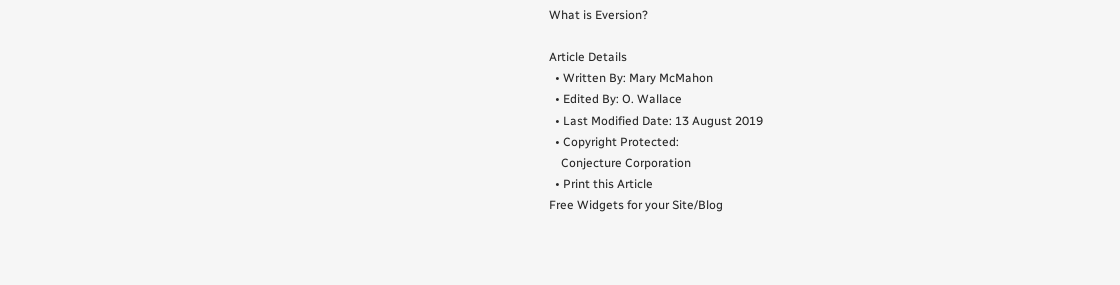What is Eversion?

Article Details
  • Written By: Mary McMahon
  • Edited By: O. Wallace
  • Last Modified Date: 13 August 2019
  • Copyright Protected:
    Conjecture Corporation
  • Print this Article
Free Widgets for your Site/Blog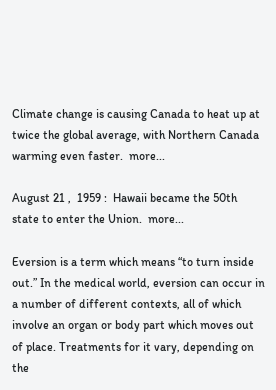Climate change is causing Canada to heat up at twice the global average, with Northern Canada warming even faster.  more...

August 21 ,  1959 :  Hawaii became the 50th state to enter the Union.  more...

Eversion is a term which means “to turn inside out.” In the medical world, eversion can occur in a number of different contexts, all of which involve an organ or body part which moves out of place. Treatments for it vary, depending on the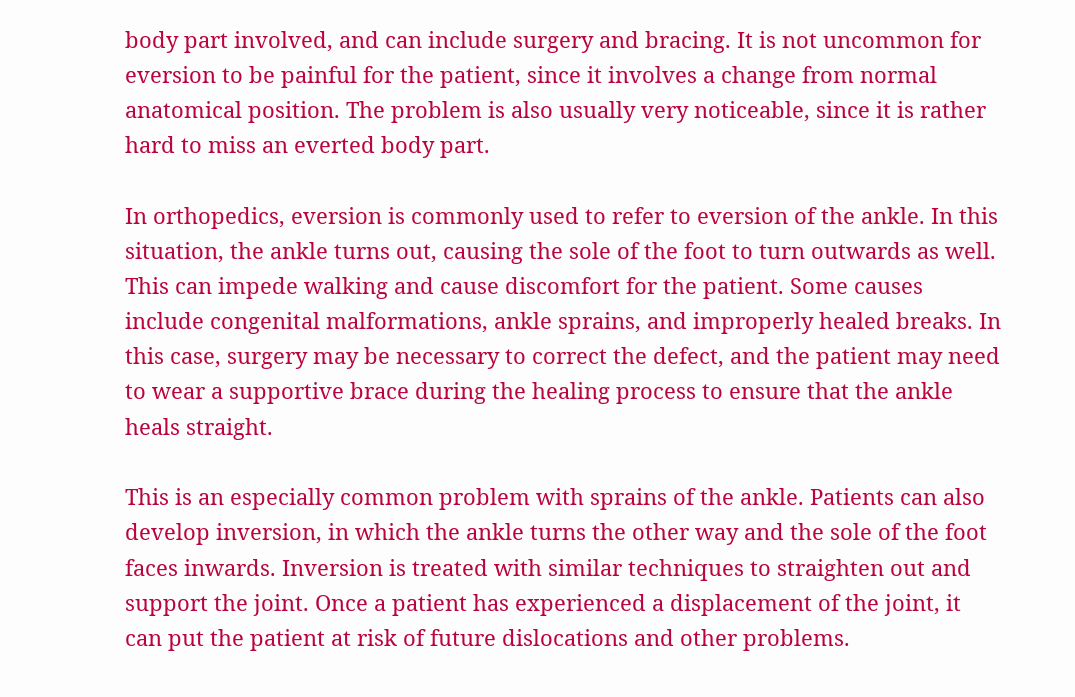body part involved, and can include surgery and bracing. It is not uncommon for eversion to be painful for the patient, since it involves a change from normal anatomical position. The problem is also usually very noticeable, since it is rather hard to miss an everted body part.

In orthopedics, eversion is commonly used to refer to eversion of the ankle. In this situation, the ankle turns out, causing the sole of the foot to turn outwards as well. This can impede walking and cause discomfort for the patient. Some causes include congenital malformations, ankle sprains, and improperly healed breaks. In this case, surgery may be necessary to correct the defect, and the patient may need to wear a supportive brace during the healing process to ensure that the ankle heals straight.

This is an especially common problem with sprains of the ankle. Patients can also develop inversion, in which the ankle turns the other way and the sole of the foot faces inwards. Inversion is treated with similar techniques to straighten out and support the joint. Once a patient has experienced a displacement of the joint, it can put the patient at risk of future dislocations and other problems.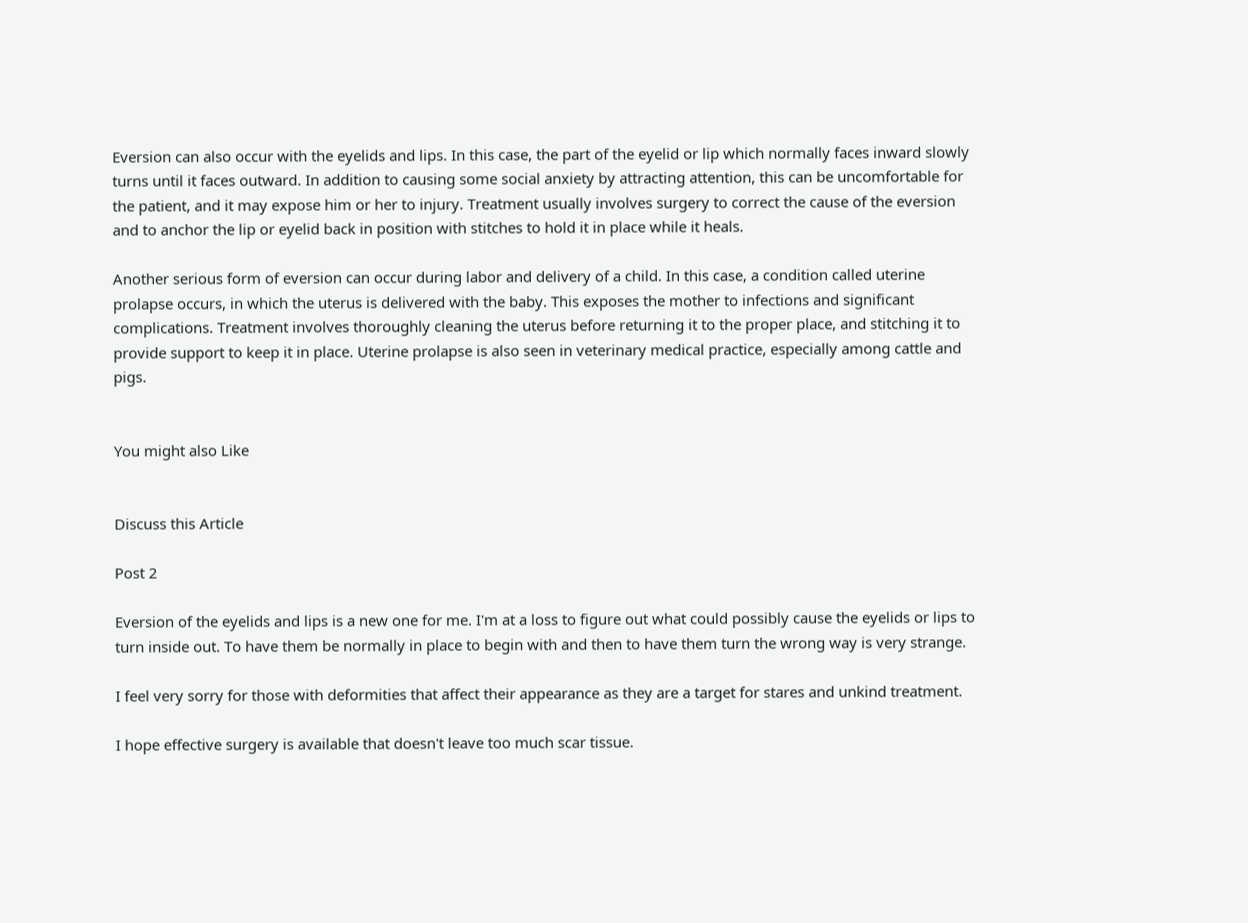Eversion can also occur with the eyelids and lips. In this case, the part of the eyelid or lip which normally faces inward slowly turns until it faces outward. In addition to causing some social anxiety by attracting attention, this can be uncomfortable for the patient, and it may expose him or her to injury. Treatment usually involves surgery to correct the cause of the eversion and to anchor the lip or eyelid back in position with stitches to hold it in place while it heals.

Another serious form of eversion can occur during labor and delivery of a child. In this case, a condition called uterine prolapse occurs, in which the uterus is delivered with the baby. This exposes the mother to infections and significant complications. Treatment involves thoroughly cleaning the uterus before returning it to the proper place, and stitching it to provide support to keep it in place. Uterine prolapse is also seen in veterinary medical practice, especially among cattle and pigs.


You might also Like


Discuss this Article

Post 2

Eversion of the eyelids and lips is a new one for me. I'm at a loss to figure out what could possibly cause the eyelids or lips to turn inside out. To have them be normally in place to begin with and then to have them turn the wrong way is very strange.

I feel very sorry for those with deformities that affect their appearance as they are a target for stares and unkind treatment.

I hope effective surgery is available that doesn't leave too much scar tissue.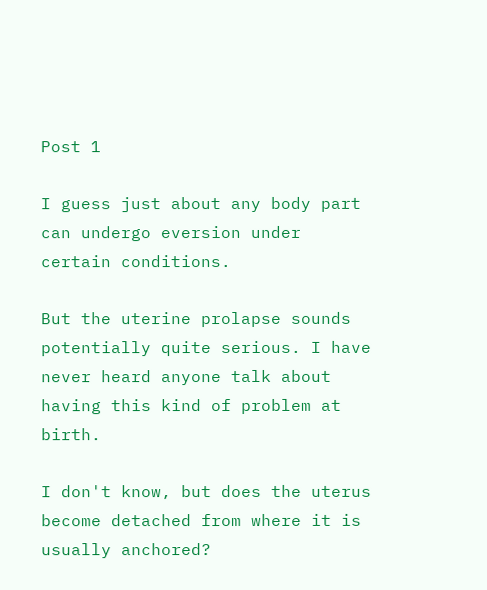Post 1

I guess just about any body part can undergo eversion under certain conditions.

But the uterine prolapse sounds potentially quite serious. I have never heard anyone talk about having this kind of problem at birth.

I don't know, but does the uterus become detached from where it is usually anchored?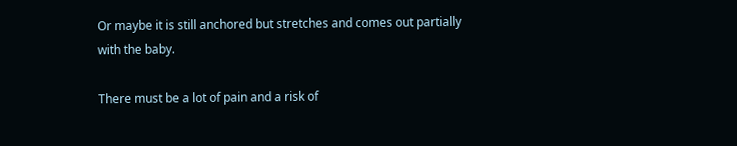Or maybe it is still anchored but stretches and comes out partially with the baby.

There must be a lot of pain and a risk of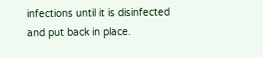infections until it is disinfected and put back in place.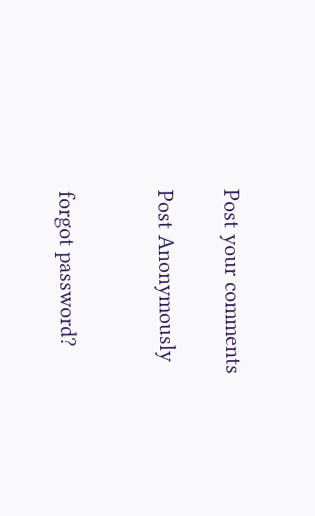Post your comments

Post Anonymously


forgot password?